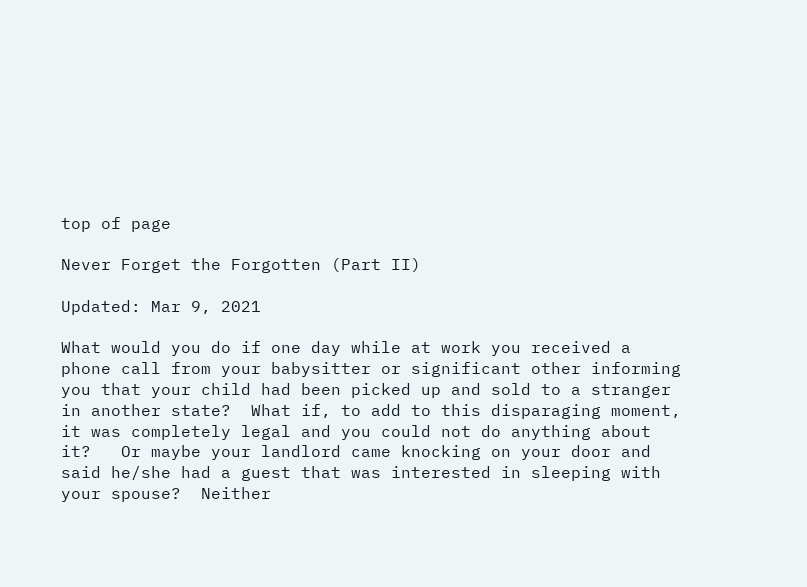top of page

Never Forget the Forgotten (Part II)

Updated: Mar 9, 2021

What would you do if one day while at work you received a phone call from your babysitter or significant other informing you that your child had been picked up and sold to a stranger in another state?  What if, to add to this disparaging moment, it was completely legal and you could not do anything about it?   Or maybe your landlord came knocking on your door and said he/she had a guest that was interested in sleeping with your spouse?  Neither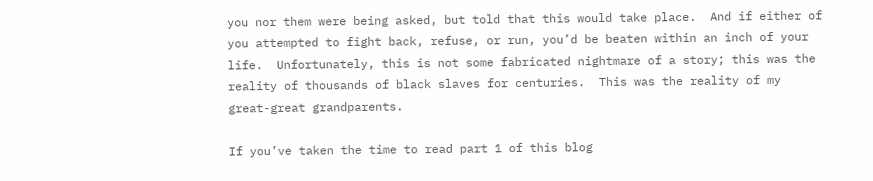you nor them were being asked, but told that this would take place.  And if either of you attempted to fight back, refuse, or run, you’d be beaten within an inch of your life.  Unfortunately, this is not some fabricated nightmare of a story; this was the reality of thousands of black slaves for centuries.  This was the reality of my great-great grandparents.

If you’ve taken the time to read part 1 of this blog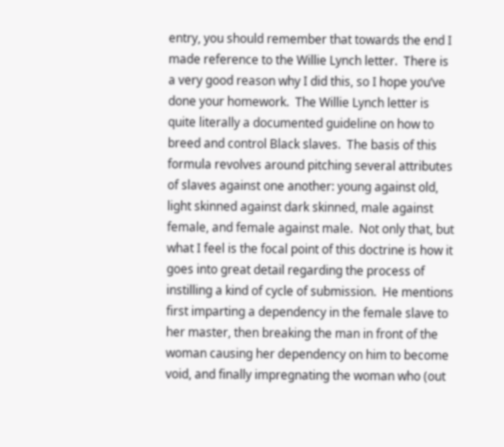entry, you should remember that towards the end I made reference to the Willie Lynch letter.  There is a very good reason why I did this, so I hope you’ve done your homework.  The Willie Lynch letter is quite literally a documented guideline on how to breed and control Black slaves.  The basis of this formula revolves around pitching several attributes of slaves against one another: young against old, light skinned against dark skinned, male against female, and female against male.  Not only that, but what I feel is the focal point of this doctrine is how it goes into great detail regarding the process of instilling a kind of cycle of submission.  He mentions first imparting a dependency in the female slave to her master, then breaking the man in front of the woman causing her dependency on him to become void, and finally impregnating the woman who (out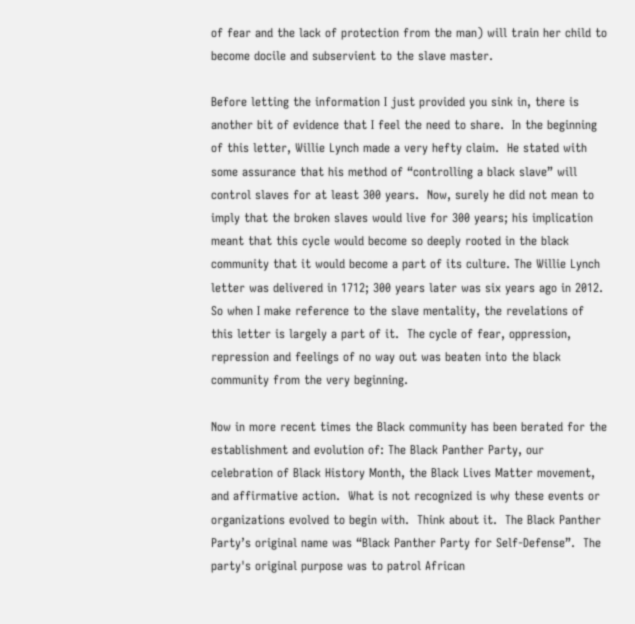of fear and the lack of protection from the man) will train her child to become docile and subservient to the slave master.

Before letting the information I just provided you sink in, there is another bit of evidence that I feel the need to share.  In the beginning of this letter, Willie Lynch made a very hefty claim.  He stated with some assurance that his method of “controlling a black slave” will control slaves for at least 300 years.  Now, surely he did not mean to imply that the broken slaves would live for 300 years; his implication meant that this cycle would become so deeply rooted in the black community that it would become a part of its culture. The Willie Lynch letter was delivered in 1712; 300 years later was six years ago in 2012. So when I make reference to the slave mentality, the revelations of this letter is largely a part of it.  The cycle of fear, oppression, repression and feelings of no way out was beaten into the black community from the very beginning.

Now in more recent times the Black community has been berated for the establishment and evolution of: The Black Panther Party, our celebration of Black History Month, the Black Lives Matter movement, and affirmative action.  What is not recognized is why these events or organizations evolved to begin with.  Think about it.  The Black Panther Party’s original name was “Black Panther Party for Self-Defense”.  The party's original purpose was to patrol African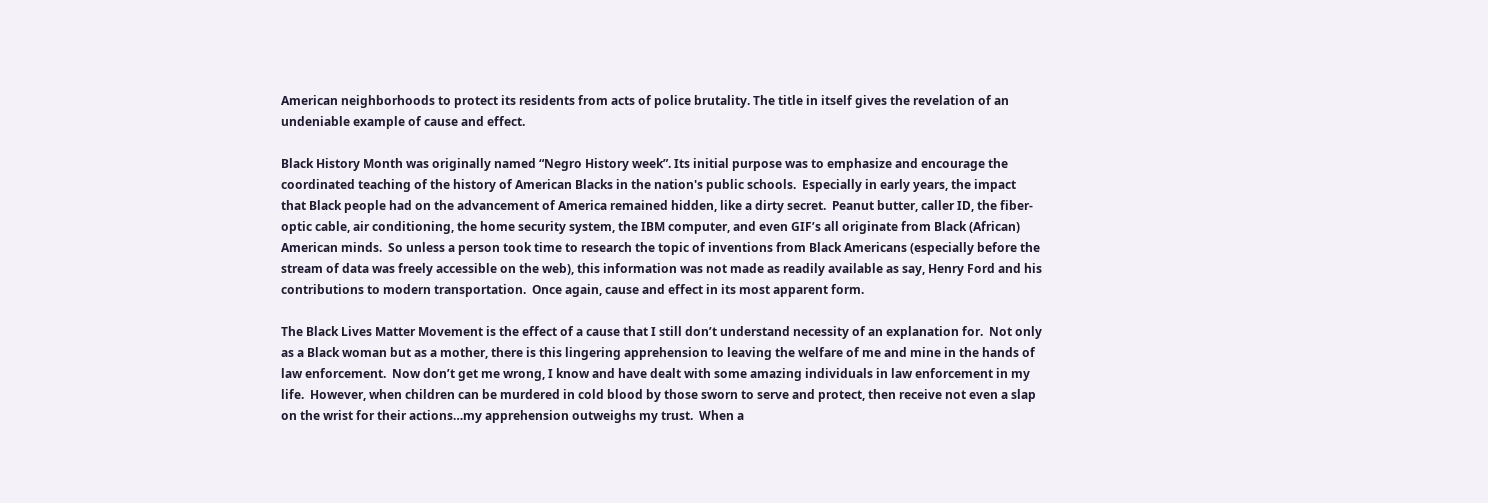American neighborhoods to protect its residents from acts of police brutality. The title in itself gives the revelation of an undeniable example of cause and effect.

Black History Month was originally named “Negro History week”. Its initial purpose was to emphasize and encourage the coordinated teaching of the history of American Blacks in the nation's public schools.  Especially in early years, the impact that Black people had on the advancement of America remained hidden, like a dirty secret.  Peanut butter, caller ID, the fiber-optic cable, air conditioning, the home security system, the IBM computer, and even GIF’s all originate from Black (African) American minds.  So unless a person took time to research the topic of inventions from Black Americans (especially before the stream of data was freely accessible on the web), this information was not made as readily available as say, Henry Ford and his contributions to modern transportation.  Once again, cause and effect in its most apparent form.

The Black Lives Matter Movement is the effect of a cause that I still don’t understand necessity of an explanation for.  Not only as a Black woman but as a mother, there is this lingering apprehension to leaving the welfare of me and mine in the hands of law enforcement.  Now don’t get me wrong, I know and have dealt with some amazing individuals in law enforcement in my life.  However, when children can be murdered in cold blood by those sworn to serve and protect, then receive not even a slap on the wrist for their actions…my apprehension outweighs my trust.  When a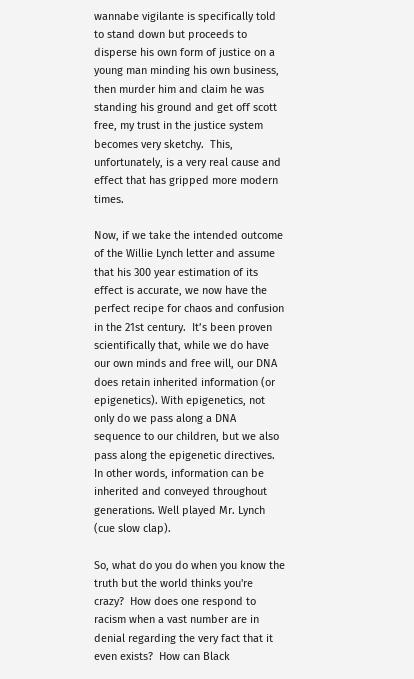wannabe vigilante is specifically told to stand down but proceeds to disperse his own form of justice on a young man minding his own business, then murder him and claim he was standing his ground and get off scott free, my trust in the justice system becomes very sketchy.  This, unfortunately, is a very real cause and effect that has gripped more modern times.

Now, if we take the intended outcome of the Willie Lynch letter and assume that his 300 year estimation of its effect is accurate, we now have the perfect recipe for chaos and confusion in the 21st century.  It’s been proven scientifically that, while we do have our own minds and free will, our DNA does retain inherited information (or epigenetics). With epigenetics, not only do we pass along a DNA sequence to our children, but we also pass along the epigenetic directives. In other words, information can be inherited and conveyed throughout generations. Well played Mr. Lynch (cue slow clap).

So, what do you do when you know the truth but the world thinks you're crazy?  How does one respond to racism when a vast number are in denial regarding the very fact that it even exists?  How can Black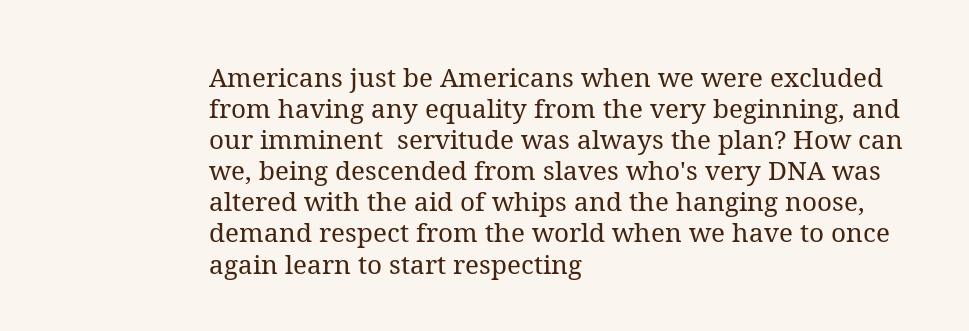Americans just be Americans when we were excluded from having any equality from the very beginning, and our imminent  servitude was always the plan? How can we, being descended from slaves who's very DNA was altered with the aid of whips and the hanging noose, demand respect from the world when we have to once again learn to start respecting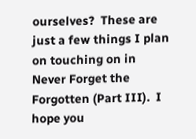ourselves?  These are just a few things I plan on touching on in Never Forget the Forgotten (Part III).  I hope you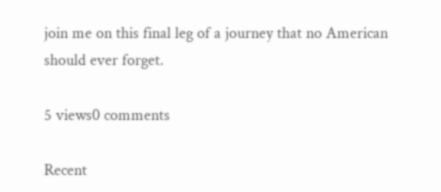join me on this final leg of a journey that no American should ever forget.

5 views0 comments

Recent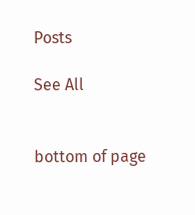Posts

See All


bottom of page